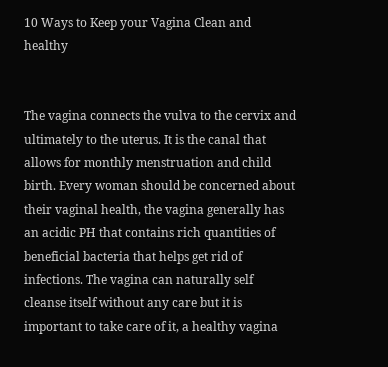10 Ways to Keep your Vagina Clean and healthy


The vagina connects the vulva to the cervix and ultimately to the uterus. It is the canal that allows for monthly menstruation and child birth. Every woman should be concerned about their vaginal health, the vagina generally has an acidic PH that contains rich quantities of beneficial bacteria that helps get rid of infections. The vagina can naturally self cleanse itself without any care but it is important to take care of it, a healthy vagina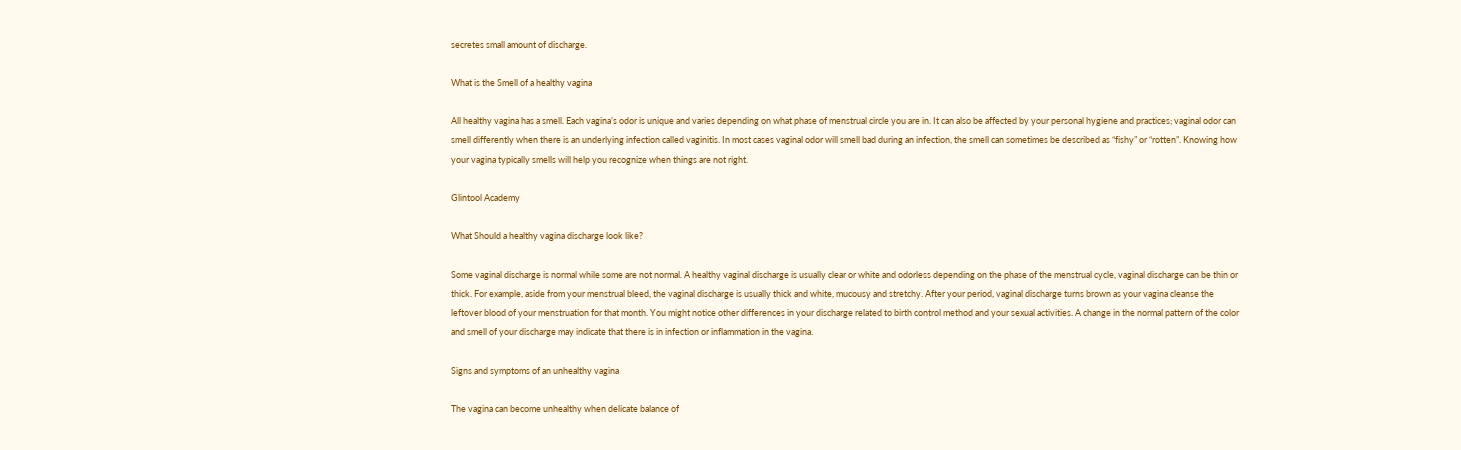secretes small amount of discharge.

What is the Smell of a healthy vagina

All healthy vagina has a smell. Each vagina’s odor is unique and varies depending on what phase of menstrual circle you are in. It can also be affected by your personal hygiene and practices; vaginal odor can smell differently when there is an underlying infection called vaginitis. In most cases vaginal odor will smell bad during an infection, the smell can sometimes be described as “fishy” or “rotten”. Knowing how your vagina typically smells will help you recognize when things are not right.

Glintool Academy

What Should a healthy vagina discharge look like?

Some vaginal discharge is normal while some are not normal. A healthy vaginal discharge is usually clear or white and odorless depending on the phase of the menstrual cycle, vaginal discharge can be thin or thick. For example, aside from your menstrual bleed, the vaginal discharge is usually thick and white, mucousy and stretchy. After your period, vaginal discharge turns brown as your vagina cleanse the leftover blood of your menstruation for that month. You might notice other differences in your discharge related to birth control method and your sexual activities. A change in the normal pattern of the color and smell of your discharge may indicate that there is in infection or inflammation in the vagina.

Signs and symptoms of an unhealthy vagina

The vagina can become unhealthy when delicate balance of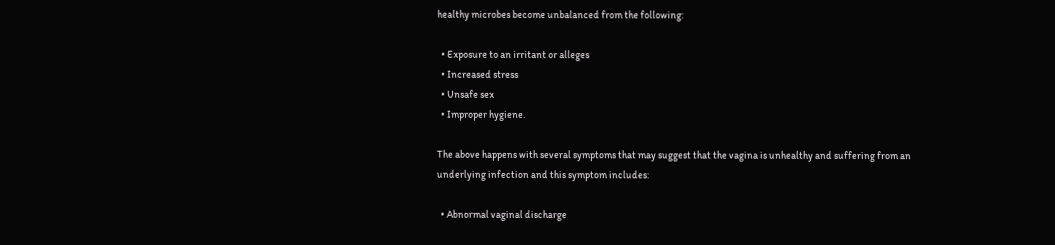healthy microbes become unbalanced from the following:

  • Exposure to an irritant or alleges
  • Increased stress
  • Unsafe sex
  • Improper hygiene.

The above happens with several symptoms that may suggest that the vagina is unhealthy and suffering from an underlying infection and this symptom includes:

  • Abnormal vaginal discharge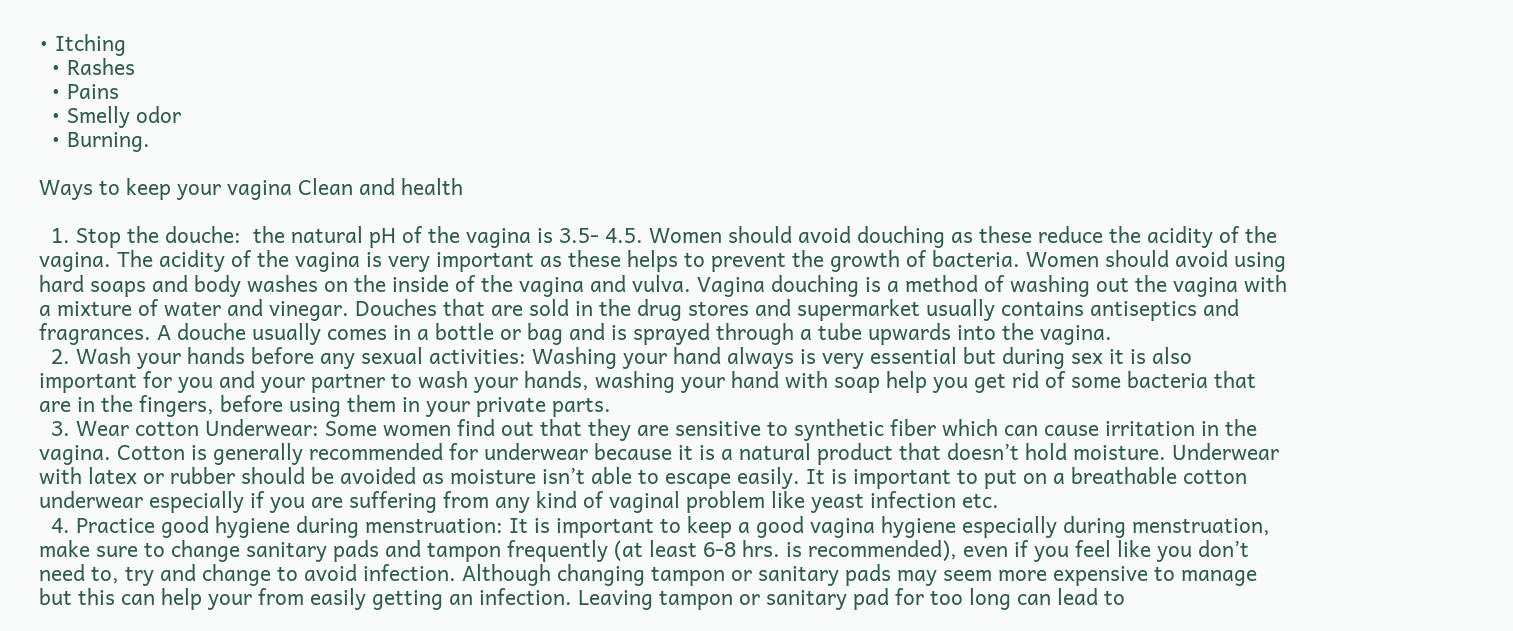• Itching
  • Rashes
  • Pains
  • Smelly odor
  • Burning.

Ways to keep your vagina Clean and health

  1. Stop the douche:  the natural pH of the vagina is 3.5- 4.5. Women should avoid douching as these reduce the acidity of the vagina. The acidity of the vagina is very important as these helps to prevent the growth of bacteria. Women should avoid using hard soaps and body washes on the inside of the vagina and vulva. Vagina douching is a method of washing out the vagina with a mixture of water and vinegar. Douches that are sold in the drug stores and supermarket usually contains antiseptics and fragrances. A douche usually comes in a bottle or bag and is sprayed through a tube upwards into the vagina.
  2. Wash your hands before any sexual activities: Washing your hand always is very essential but during sex it is also important for you and your partner to wash your hands, washing your hand with soap help you get rid of some bacteria that are in the fingers, before using them in your private parts.
  3. Wear cotton Underwear: Some women find out that they are sensitive to synthetic fiber which can cause irritation in the vagina. Cotton is generally recommended for underwear because it is a natural product that doesn’t hold moisture. Underwear with latex or rubber should be avoided as moisture isn’t able to escape easily. It is important to put on a breathable cotton underwear especially if you are suffering from any kind of vaginal problem like yeast infection etc.
  4. Practice good hygiene during menstruation: It is important to keep a good vagina hygiene especially during menstruation, make sure to change sanitary pads and tampon frequently (at least 6-8 hrs. is recommended), even if you feel like you don’t need to, try and change to avoid infection. Although changing tampon or sanitary pads may seem more expensive to manage but this can help your from easily getting an infection. Leaving tampon or sanitary pad for too long can lead to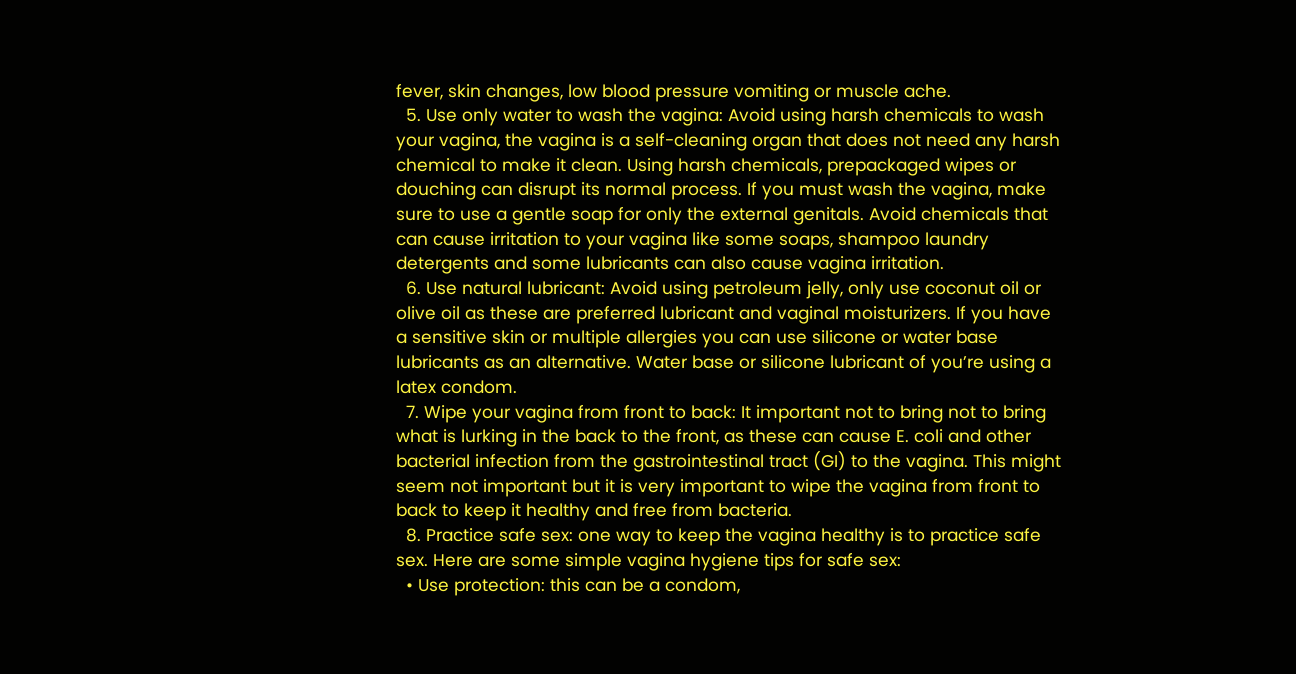fever, skin changes, low blood pressure vomiting or muscle ache.
  5. Use only water to wash the vagina: Avoid using harsh chemicals to wash your vagina, the vagina is a self-cleaning organ that does not need any harsh chemical to make it clean. Using harsh chemicals, prepackaged wipes or douching can disrupt its normal process. If you must wash the vagina, make sure to use a gentle soap for only the external genitals. Avoid chemicals that can cause irritation to your vagina like some soaps, shampoo laundry detergents and some lubricants can also cause vagina irritation.
  6. Use natural lubricant: Avoid using petroleum jelly, only use coconut oil or olive oil as these are preferred lubricant and vaginal moisturizers. If you have a sensitive skin or multiple allergies you can use silicone or water base lubricants as an alternative. Water base or silicone lubricant of you’re using a latex condom.
  7. Wipe your vagina from front to back: It important not to bring not to bring what is lurking in the back to the front, as these can cause E. coli and other bacterial infection from the gastrointestinal tract (GI) to the vagina. This might seem not important but it is very important to wipe the vagina from front to back to keep it healthy and free from bacteria.
  8. Practice safe sex: one way to keep the vagina healthy is to practice safe sex. Here are some simple vagina hygiene tips for safe sex:
  • Use protection: this can be a condom,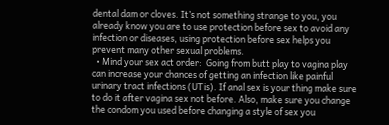dental dam or cloves. It’s not something strange to you, you already know you are to use protection before sex to avoid any infection or diseases, using protection before sex helps you prevent many other sexual problems.
  • Mind your sex act order:  Going from butt play to vagina play can increase your chances of getting an infection like painful urinary tract infections (UTis). If anal sex is your thing make sure to do it after vagina sex not before. Also, make sure you change the condom you used before changing a style of sex you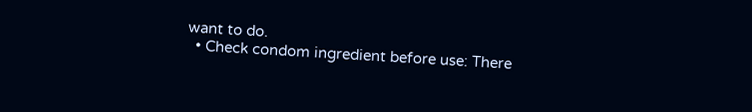want to do.
  • Check condom ingredient before use: There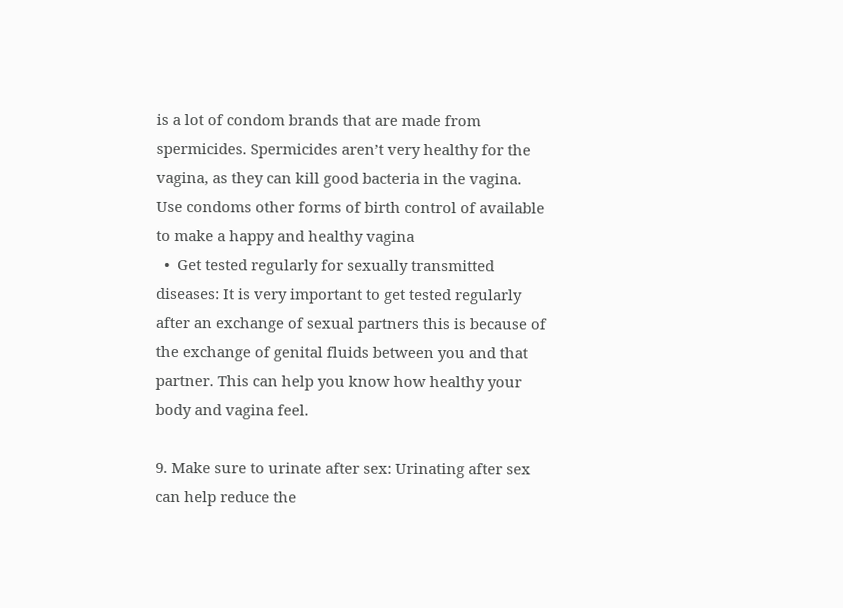is a lot of condom brands that are made from spermicides. Spermicides aren’t very healthy for the vagina, as they can kill good bacteria in the vagina. Use condoms other forms of birth control of available to make a happy and healthy vagina
  •  Get tested regularly for sexually transmitted diseases: It is very important to get tested regularly after an exchange of sexual partners this is because of the exchange of genital fluids between you and that partner. This can help you know how healthy your body and vagina feel.

9. Make sure to urinate after sex: Urinating after sex can help reduce the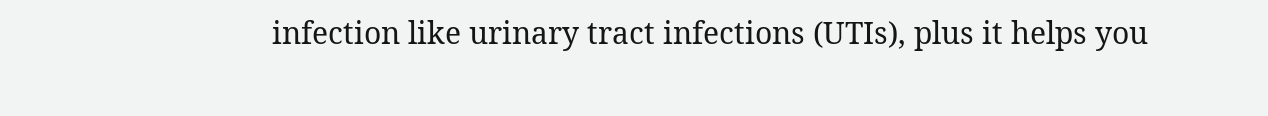infection like urinary tract infections (UTIs), plus it helps you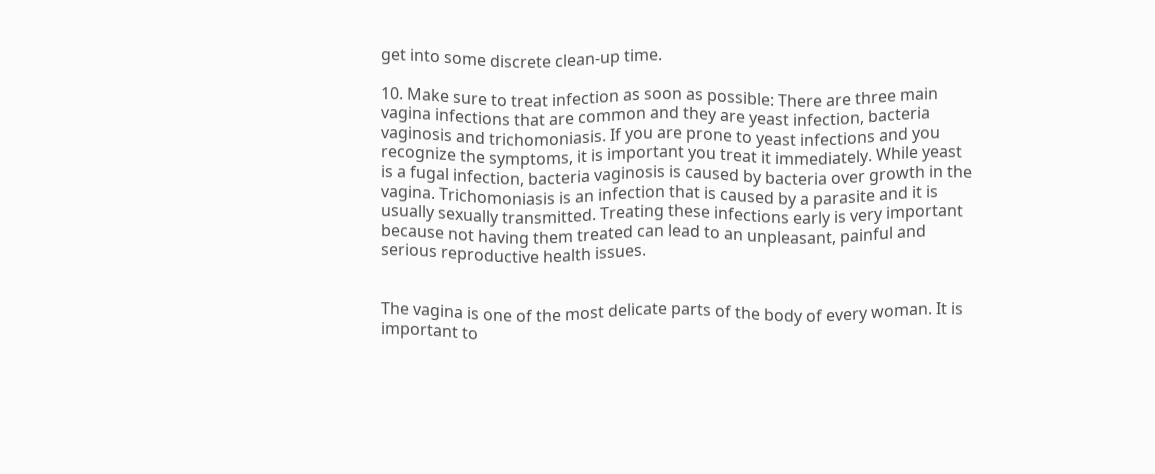get into some discrete clean-up time.

10. Make sure to treat infection as soon as possible: There are three main vagina infections that are common and they are yeast infection, bacteria vaginosis and trichomoniasis. If you are prone to yeast infections and you recognize the symptoms, it is important you treat it immediately. While yeast is a fugal infection, bacteria vaginosis is caused by bacteria over growth in the vagina. Trichomoniasis is an infection that is caused by a parasite and it is usually sexually transmitted. Treating these infections early is very important because not having them treated can lead to an unpleasant, painful and serious reproductive health issues.


The vagina is one of the most delicate parts of the body of every woman. It is important to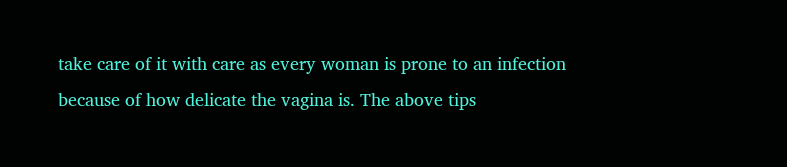take care of it with care as every woman is prone to an infection because of how delicate the vagina is. The above tips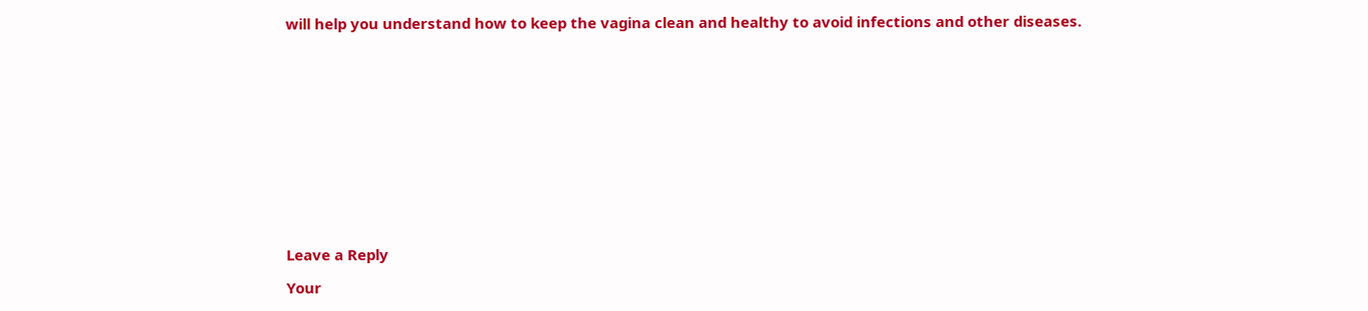will help you understand how to keep the vagina clean and healthy to avoid infections and other diseases.













Leave a Reply

Your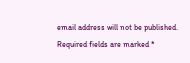email address will not be published. Required fields are marked *